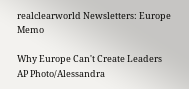realclearworld Newsletters: Europe Memo

Why Europe Can't Create Leaders
AP Photo/Alessandra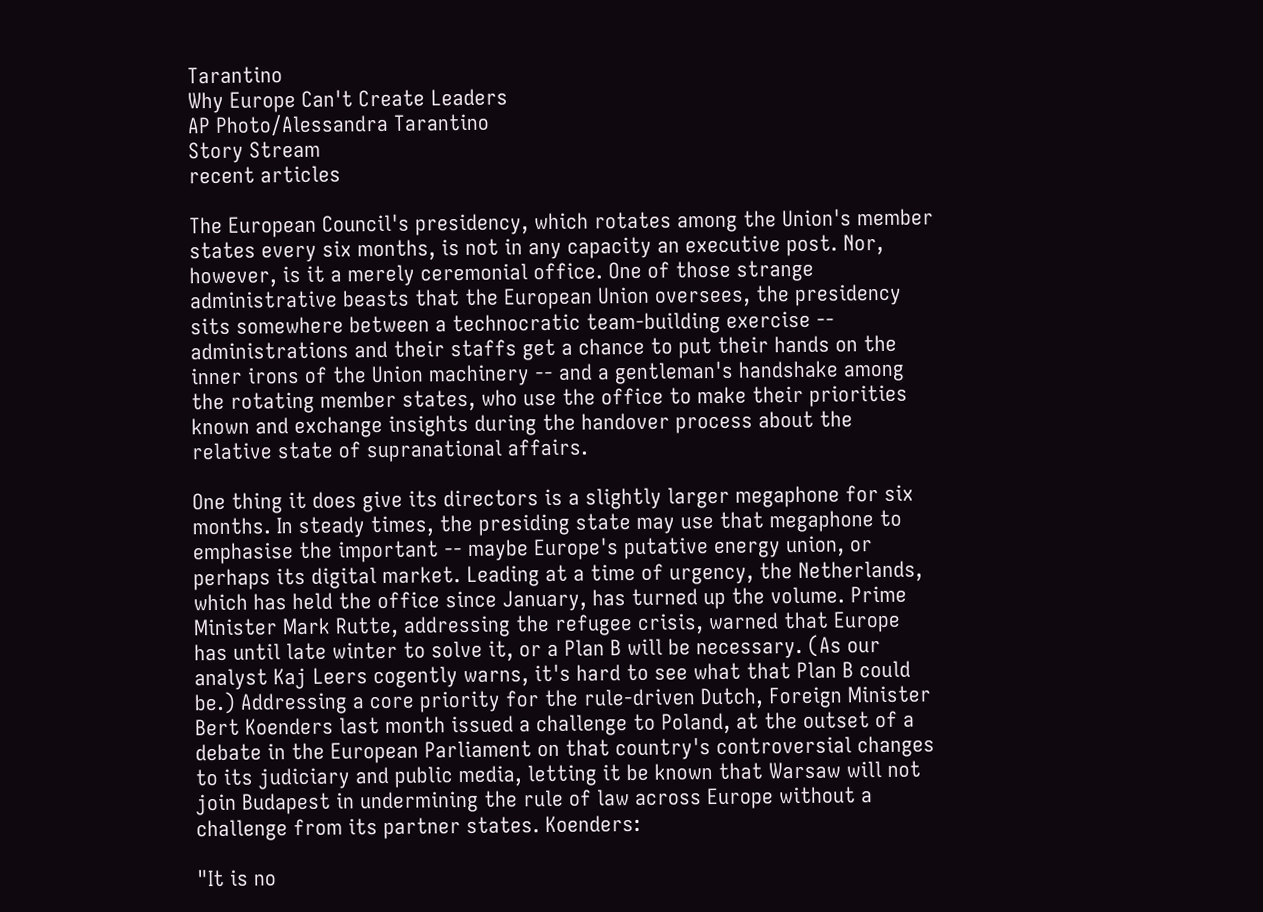Tarantino
Why Europe Can't Create Leaders
AP Photo/Alessandra Tarantino
Story Stream
recent articles

The European Council's presidency, which rotates among the Union's member states every six months, is not in any capacity an executive post. Nor, however, is it a merely ceremonial office. One of those strange administrative beasts that the European Union oversees, the presidency sits somewhere between a technocratic team-building exercise -- administrations and their staffs get a chance to put their hands on the inner irons of the Union machinery -- and a gentleman's handshake among the rotating member states, who use the office to make their priorities known and exchange insights during the handover process about the relative state of supranational affairs.

One thing it does give its directors is a slightly larger megaphone for six months. In steady times, the presiding state may use that megaphone to emphasise the important -- maybe Europe's putative energy union, or perhaps its digital market. Leading at a time of urgency, the Netherlands, which has held the office since January, has turned up the volume. Prime Minister Mark Rutte, addressing the refugee crisis, warned that Europe has until late winter to solve it, or a Plan B will be necessary. (As our analyst Kaj Leers cogently warns, it's hard to see what that Plan B could be.) Addressing a core priority for the rule-driven Dutch, Foreign Minister Bert Koenders last month issued a challenge to Poland, at the outset of a debate in the European Parliament on that country's controversial changes to its judiciary and public media, letting it be known that Warsaw will not join Budapest in undermining the rule of law across Europe without a challenge from its partner states. Koenders:

"It is no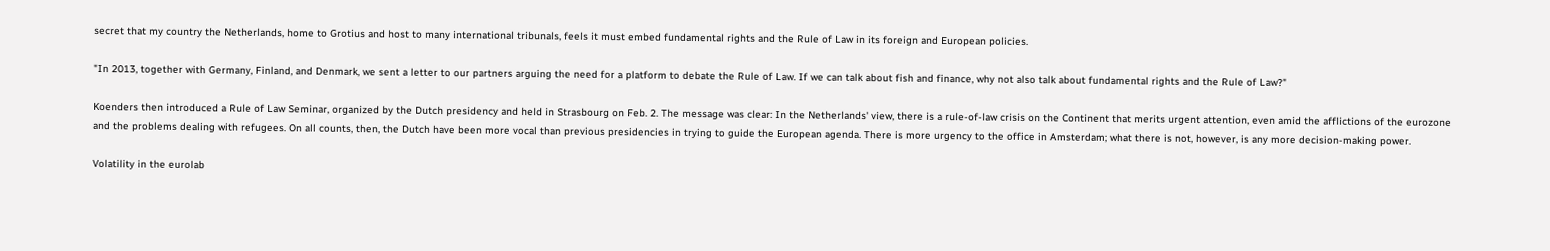secret that my country the Netherlands, home to Grotius and host to many international tribunals, feels it must embed fundamental rights and the Rule of Law in its foreign and European policies.

"In 2013, together with Germany, Finland, and Denmark, we sent a letter to our partners arguing the need for a platform to debate the Rule of Law. If we can talk about fish and finance, why not also talk about fundamental rights and the Rule of Law?"

Koenders then introduced a Rule of Law Seminar, organized by the Dutch presidency and held in Strasbourg on Feb. 2. The message was clear: In the Netherlands' view, there is a rule-of-law crisis on the Continent that merits urgent attention, even amid the afflictions of the eurozone and the problems dealing with refugees. On all counts, then, the Dutch have been more vocal than previous presidencies in trying to guide the European agenda. There is more urgency to the office in Amsterdam; what there is not, however, is any more decision-making power.

Volatility in the eurolab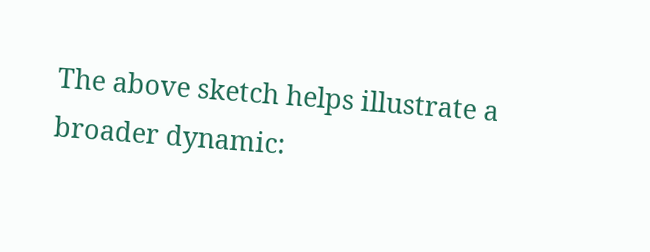The above sketch helps illustrate a broader dynamic: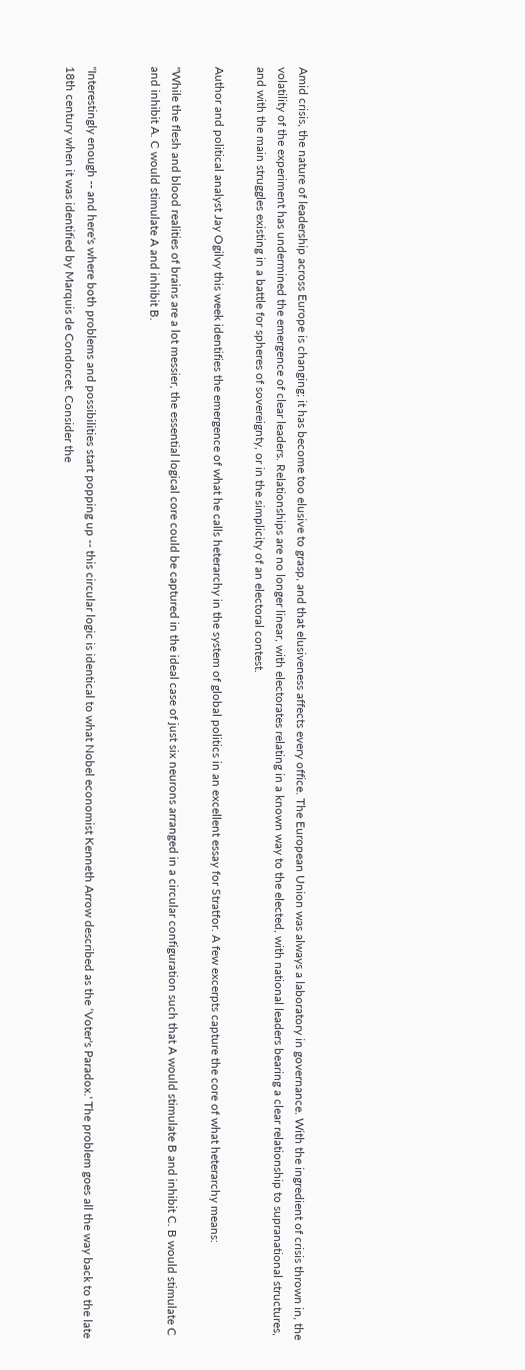Amid crisis, the nature of leadership across Europe is changing; it has become too elusive to grasp, and that elusiveness affects every office. The European Union was always a laboratory in governance. With the ingredient of crisis thrown in, the volatility of the experiment has undermined the emergence of clear leaders. Relationships are no longer linear, with electorates relating in a known way to the elected, with national leaders bearing a clear relationship to supranational structures, and with the main struggles existing in a battle for spheres of sovereignty, or in the simplicity of an electoral contest.

Author and political analyst Jay Ogilvy this week identifies the emergence of what he calls heterarchy in the system of global politics in an excellent essay for Stratfor. A few excerpts capture the core of what heterarchy means:

"While the flesh and blood realities of brains are a lot messier, the essential logical core could be captured in the ideal case of just six neurons arranged in a circular configuration such that A would stimulate B and inhibit C. B would stimulate C and inhibit A. C would stimulate A and inhibit B.


"Interestingly enough -- and here's where both problems and possibilities start popping up -- this circular logic is identical to what Nobel economist Kenneth Arrow described as the ‘Voter's Paradox.' The problem goes all the way back to the late 18th century when it was identified by Marquis de Condorcet. Consider the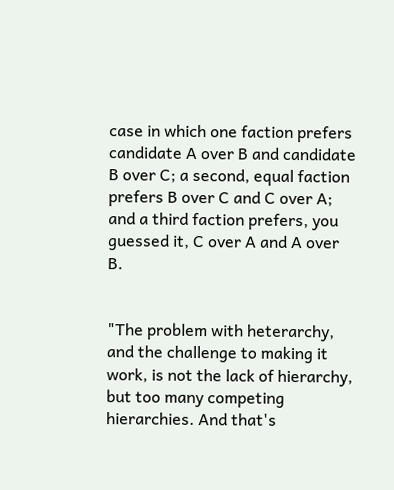case in which one faction prefers candidate A over B and candidate B over C; a second, equal faction prefers B over C and C over A; and a third faction prefers, you guessed it, C over A and A over B.


"The problem with heterarchy, and the challenge to making it work, is not the lack of hierarchy, but too many competing hierarchies. And that's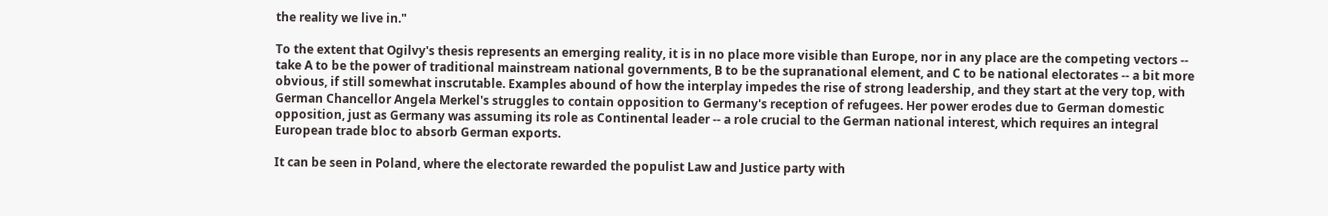the reality we live in."

To the extent that Ogilvy's thesis represents an emerging reality, it is in no place more visible than Europe, nor in any place are the competing vectors -- take A to be the power of traditional mainstream national governments, B to be the supranational element, and C to be national electorates -- a bit more obvious, if still somewhat inscrutable. Examples abound of how the interplay impedes the rise of strong leadership, and they start at the very top, with German Chancellor Angela Merkel's struggles to contain opposition to Germany's reception of refugees. Her power erodes due to German domestic opposition, just as Germany was assuming its role as Continental leader -- a role crucial to the German national interest, which requires an integral European trade bloc to absorb German exports.

It can be seen in Poland, where the electorate rewarded the populist Law and Justice party with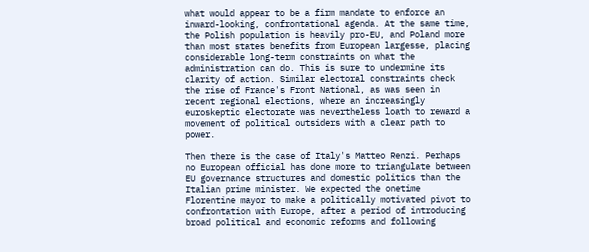what would appear to be a firm mandate to enforce an inward-looking, confrontational agenda. At the same time, the Polish population is heavily pro-EU, and Poland more than most states benefits from European largesse, placing considerable long-term constraints on what the administration can do. This is sure to undermine its clarity of action. Similar electoral constraints check the rise of France's Front National, as was seen in recent regional elections, where an increasingly euroskeptic electorate was nevertheless loath to reward a movement of political outsiders with a clear path to power.

Then there is the case of Italy's Matteo Renzi. Perhaps no European official has done more to triangulate between EU governance structures and domestic politics than the Italian prime minister. We expected the onetime Florentine mayor to make a politically motivated pivot to confrontation with Europe, after a period of introducing broad political and economic reforms and following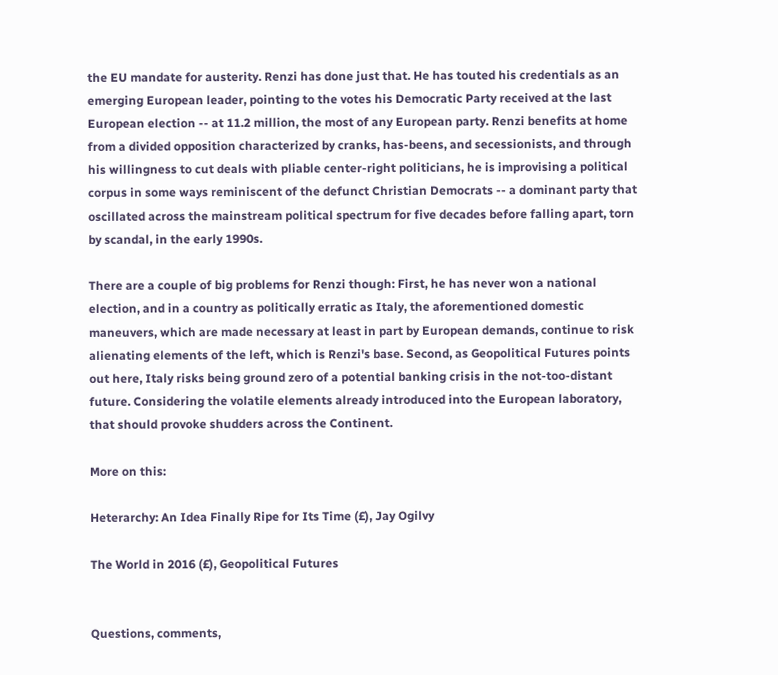the EU mandate for austerity. Renzi has done just that. He has touted his credentials as an emerging European leader, pointing to the votes his Democratic Party received at the last European election -- at 11.2 million, the most of any European party. Renzi benefits at home from a divided opposition characterized by cranks, has-beens, and secessionists, and through his willingness to cut deals with pliable center-right politicians, he is improvising a political corpus in some ways reminiscent of the defunct Christian Democrats -- a dominant party that oscillated across the mainstream political spectrum for five decades before falling apart, torn by scandal, in the early 1990s.

There are a couple of big problems for Renzi though: First, he has never won a national election, and in a country as politically erratic as Italy, the aforementioned domestic maneuvers, which are made necessary at least in part by European demands, continue to risk alienating elements of the left, which is Renzi's base. Second, as Geopolitical Futures points out here, Italy risks being ground zero of a potential banking crisis in the not-too-distant future. Considering the volatile elements already introduced into the European laboratory, that should provoke shudders across the Continent.

More on this:

Heterarchy: An Idea Finally Ripe for Its Time (£), Jay Ogilvy

The World in 2016 (£), Geopolitical Futures


Questions, comments,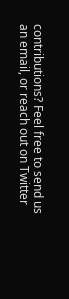contributions? Feel free to send us an email, or reach out on Twitter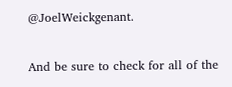@JoelWeickgenant.

And be sure to check for all of the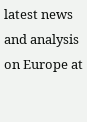latest news and analysis on Europe at